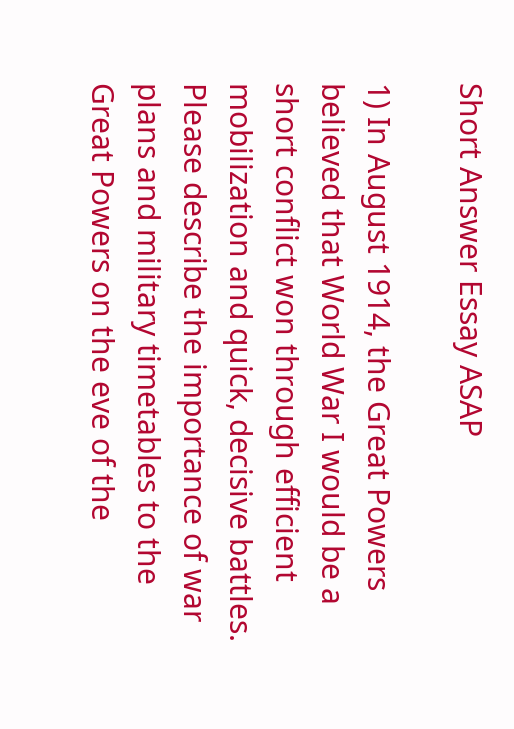Short Answer Essay ASAP

1) In August 1914, the Great Powers believed that World War I would be a short conflict won through efficient mobilization and quick, decisive battles. Please describe the importance of war plans and military timetables to the Great Powers on the eve of the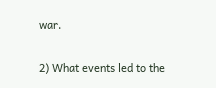war.

2) What events led to the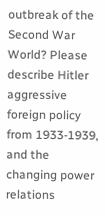outbreak of the Second War World? Please describe Hitler aggressive foreign policy from 1933-1939, and the changing power relations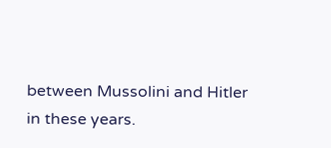between Mussolini and Hitler in these years.